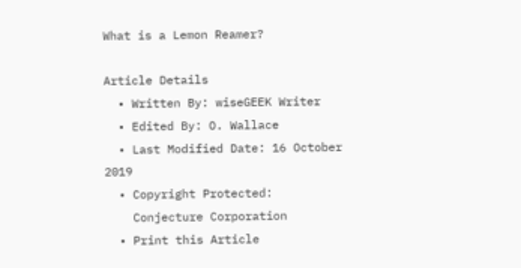What is a Lemon Reamer?

Article Details
  • Written By: wiseGEEK Writer
  • Edited By: O. Wallace
  • Last Modified Date: 16 October 2019
  • Copyright Protected:
    Conjecture Corporation
  • Print this Article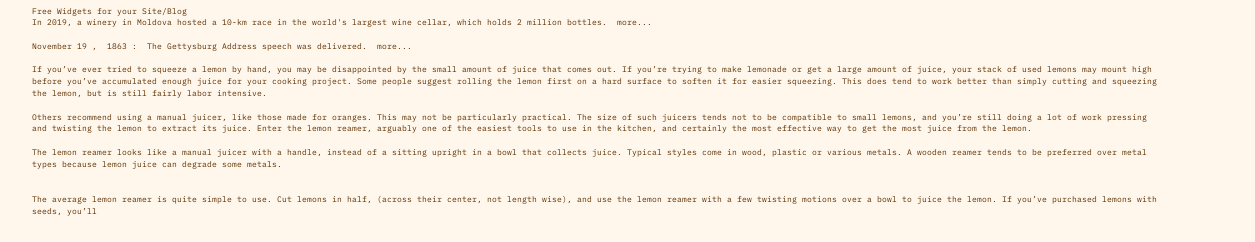Free Widgets for your Site/Blog
In 2019, a winery in Moldova hosted a 10-km race in the world's largest wine cellar, which holds 2 million bottles.  more...

November 19 ,  1863 :  The Gettysburg Address speech was delivered.  more...

If you’ve ever tried to squeeze a lemon by hand, you may be disappointed by the small amount of juice that comes out. If you’re trying to make lemonade or get a large amount of juice, your stack of used lemons may mount high before you’ve accumulated enough juice for your cooking project. Some people suggest rolling the lemon first on a hard surface to soften it for easier squeezing. This does tend to work better than simply cutting and squeezing the lemon, but is still fairly labor intensive.

Others recommend using a manual juicer, like those made for oranges. This may not be particularly practical. The size of such juicers tends not to be compatible to small lemons, and you’re still doing a lot of work pressing and twisting the lemon to extract its juice. Enter the lemon reamer, arguably one of the easiest tools to use in the kitchen, and certainly the most effective way to get the most juice from the lemon.

The lemon reamer looks like a manual juicer with a handle, instead of a sitting upright in a bowl that collects juice. Typical styles come in wood, plastic or various metals. A wooden reamer tends to be preferred over metal types because lemon juice can degrade some metals.


The average lemon reamer is quite simple to use. Cut lemons in half, (across their center, not length wise), and use the lemon reamer with a few twisting motions over a bowl to juice the lemon. If you’ve purchased lemons with seeds, you’ll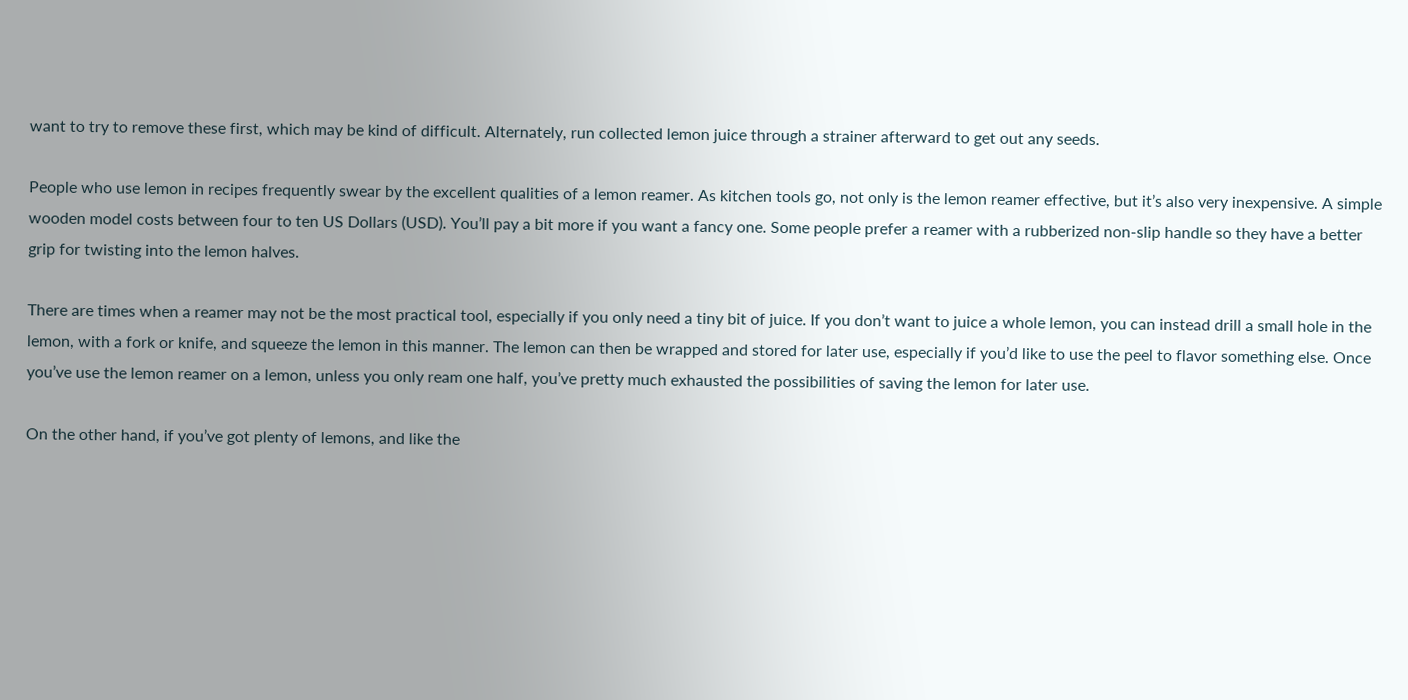want to try to remove these first, which may be kind of difficult. Alternately, run collected lemon juice through a strainer afterward to get out any seeds.

People who use lemon in recipes frequently swear by the excellent qualities of a lemon reamer. As kitchen tools go, not only is the lemon reamer effective, but it’s also very inexpensive. A simple wooden model costs between four to ten US Dollars (USD). You’ll pay a bit more if you want a fancy one. Some people prefer a reamer with a rubberized non-slip handle so they have a better grip for twisting into the lemon halves.

There are times when a reamer may not be the most practical tool, especially if you only need a tiny bit of juice. If you don’t want to juice a whole lemon, you can instead drill a small hole in the lemon, with a fork or knife, and squeeze the lemon in this manner. The lemon can then be wrapped and stored for later use, especially if you’d like to use the peel to flavor something else. Once you’ve use the lemon reamer on a lemon, unless you only ream one half, you’ve pretty much exhausted the possibilities of saving the lemon for later use.

On the other hand, if you’ve got plenty of lemons, and like the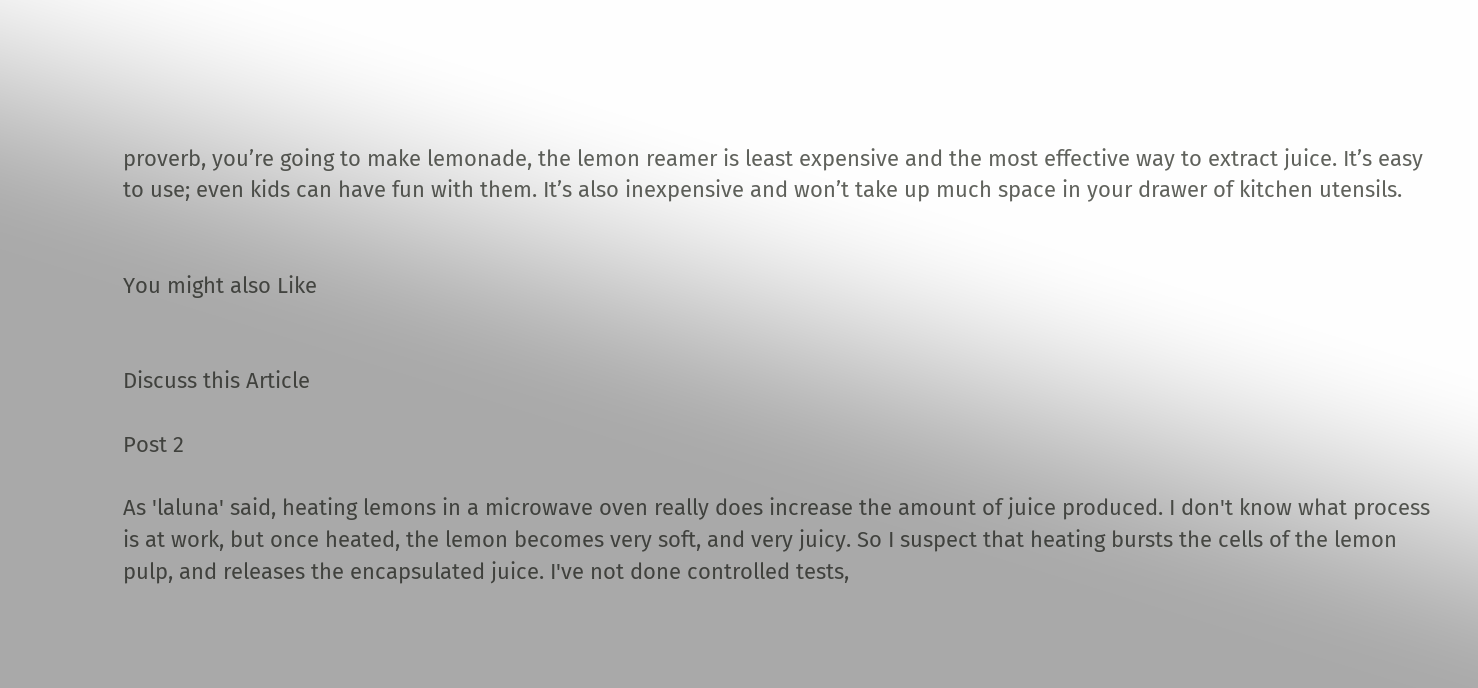proverb, you’re going to make lemonade, the lemon reamer is least expensive and the most effective way to extract juice. It’s easy to use; even kids can have fun with them. It’s also inexpensive and won’t take up much space in your drawer of kitchen utensils.


You might also Like


Discuss this Article

Post 2

As 'laluna' said, heating lemons in a microwave oven really does increase the amount of juice produced. I don't know what process is at work, but once heated, the lemon becomes very soft, and very juicy. So I suspect that heating bursts the cells of the lemon pulp, and releases the encapsulated juice. I've not done controlled tests,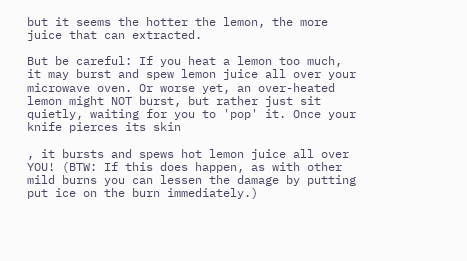but it seems the hotter the lemon, the more juice that can extracted.

But be careful: If you heat a lemon too much, it may burst and spew lemon juice all over your microwave oven. Or worse yet, an over-heated lemon might NOT burst, but rather just sit quietly, waiting for you to 'pop' it. Once your knife pierces its skin

, it bursts and spews hot lemon juice all over YOU! (BTW: If this does happen, as with other mild burns you can lessen the damage by putting put ice on the burn immediately.)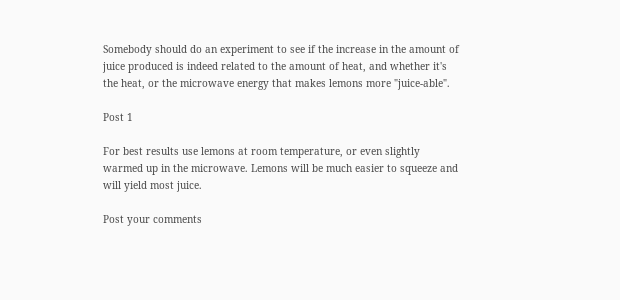Somebody should do an experiment to see if the increase in the amount of juice produced is indeed related to the amount of heat, and whether it's the heat, or the microwave energy that makes lemons more "juice-able".

Post 1

For best results use lemons at room temperature, or even slightly warmed up in the microwave. Lemons will be much easier to squeeze and will yield most juice.

Post your comments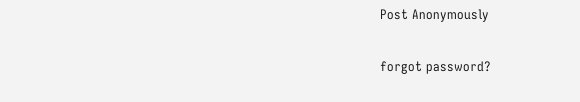Post Anonymously


forgot password?